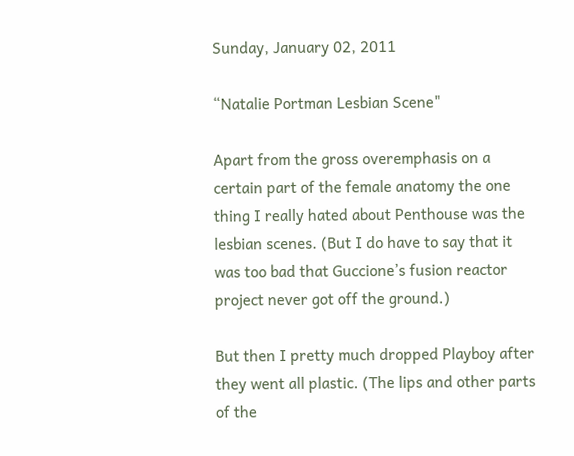Sunday, January 02, 2011

“Natalie Portman Lesbian Scene"

Apart from the gross overemphasis on a certain part of the female anatomy the one thing I really hated about Penthouse was the lesbian scenes. (But I do have to say that it was too bad that Guccione’s fusion reactor project never got off the ground.)

But then I pretty much dropped Playboy after they went all plastic. (The lips and other parts of the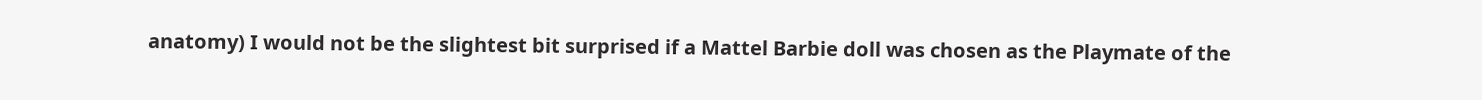anatomy) I would not be the slightest bit surprised if a Mattel Barbie doll was chosen as the Playmate of the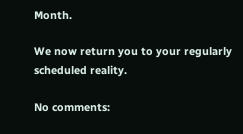Month.

We now return you to your regularly scheduled reality.

No comments: